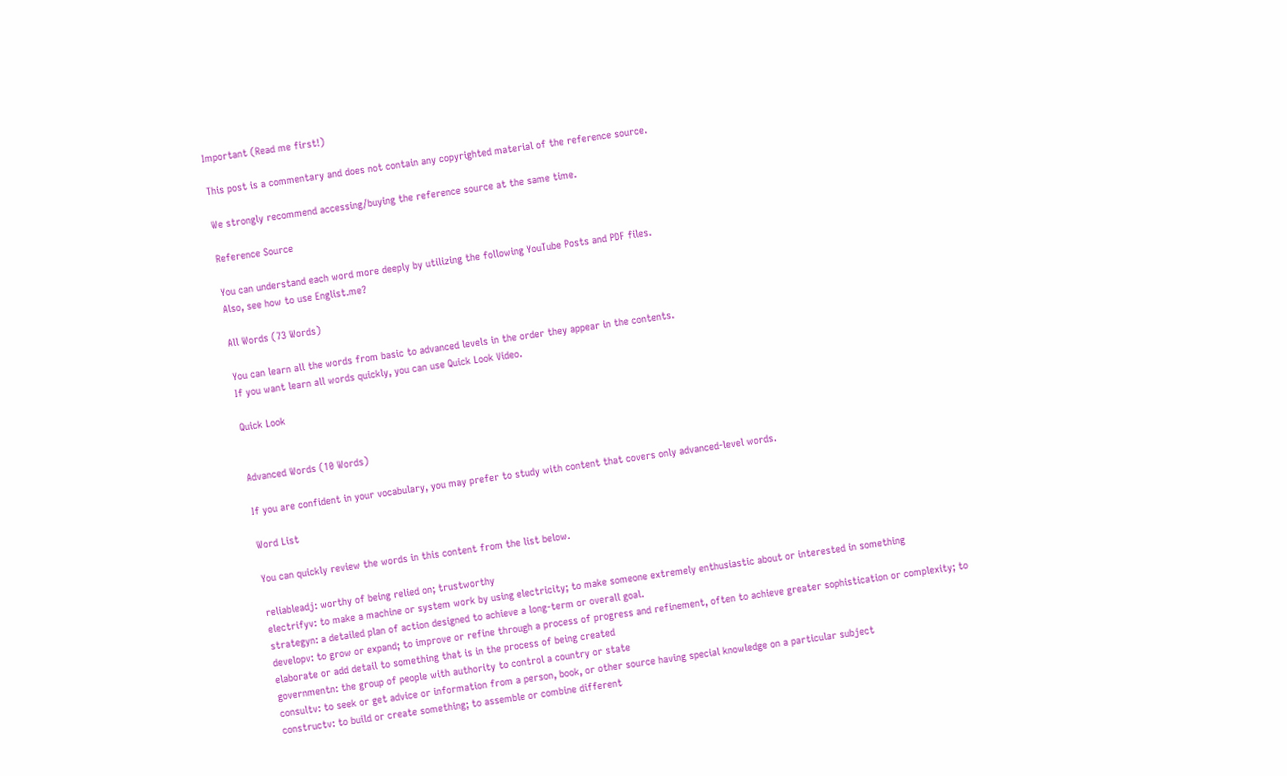Important (Read me first!)

This post is a commentary and does not contain any copyrighted material of the reference source.

We strongly recommend accessing/buying the reference source at the same time.

Reference Source

You can understand each word more deeply by utilizing the following YouTube Posts and PDF files.
Also, see how to use Englist.me?

All Words (73 Words)

You can learn all the words from basic to advanced levels in the order they appear in the contents.
If you want learn all words quickly, you can use Quick Look Video.

Quick Look


Advanced Words (10 Words)

If you are confident in your vocabulary, you may prefer to study with content that covers only advanced-level words.

Word List

You can quickly review the words in this content from the list below.

reliableadj: worthy of being relied on; trustworthy
electrifyv: to make a machine or system work by using electricity; to make someone extremely enthusiastic about or interested in something
strategyn: a detailed plan of action designed to achieve a long-term or overall goal.
developv: to grow or expand; to improve or refine through a process of progress and refinement, often to achieve greater sophistication or complexity; to elaborate or add detail to something that is in the process of being created
governmentn: the group of people with authority to control a country or state
consultv: to seek or get advice or information from a person, book, or other source having special knowledge on a particular subject
constructv: to build or create something; to assemble or combine different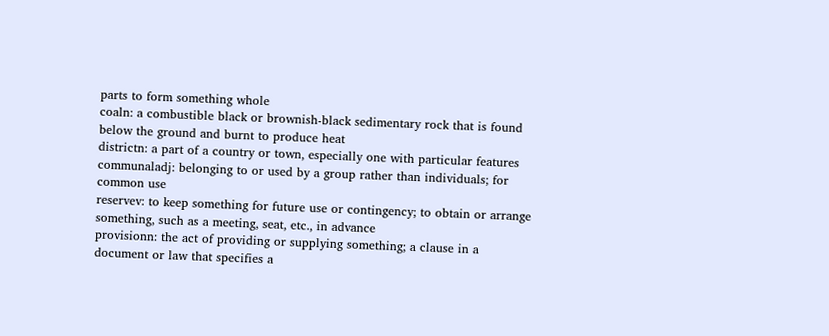parts to form something whole
coaln: a combustible black or brownish-black sedimentary rock that is found below the ground and burnt to produce heat
districtn: a part of a country or town, especially one with particular features
communaladj: belonging to or used by a group rather than individuals; for common use
reservev: to keep something for future use or contingency; to obtain or arrange something, such as a meeting, seat, etc., in advance
provisionn: the act of providing or supplying something; a clause in a document or law that specifies a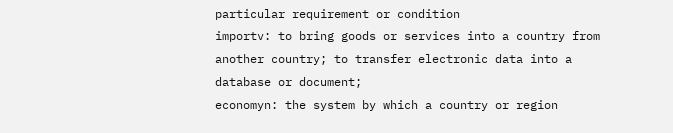particular requirement or condition
importv: to bring goods or services into a country from another country; to transfer electronic data into a database or document;
economyn: the system by which a country or region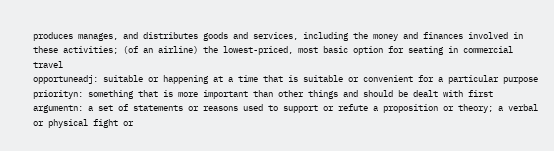produces manages, and distributes goods and services, including the money and finances involved in these activities; (of an airline) the lowest-priced, most basic option for seating in commercial travel
opportuneadj: suitable or happening at a time that is suitable or convenient for a particular purpose
priorityn: something that is more important than other things and should be dealt with first
argumentn: a set of statements or reasons used to support or refute a proposition or theory; a verbal or physical fight or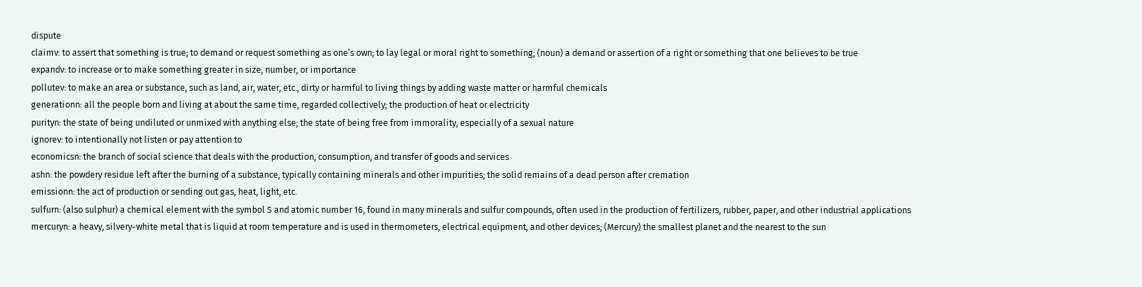dispute
claimv: to assert that something is true; to demand or request something as one’s own; to lay legal or moral right to something; (noun) a demand or assertion of a right or something that one believes to be true
expandv: to increase or to make something greater in size, number, or importance
pollutev: to make an area or substance, such as land, air, water, etc., dirty or harmful to living things by adding waste matter or harmful chemicals
generationn: all the people born and living at about the same time, regarded collectively; the production of heat or electricity
purityn: the state of being undiluted or unmixed with anything else; the state of being free from immorality, especially of a sexual nature
ignorev: to intentionally not listen or pay attention to
economicsn: the branch of social science that deals with the production, consumption, and transfer of goods and services
ashn: the powdery residue left after the burning of a substance, typically containing minerals and other impurities; the solid remains of a dead person after cremation
emissionn: the act of production or sending out gas, heat, light, etc.
sulfurn: (also sulphur) a chemical element with the symbol S and atomic number 16, found in many minerals and sulfur compounds, often used in the production of fertilizers, rubber, paper, and other industrial applications
mercuryn: a heavy, silvery-white metal that is liquid at room temperature and is used in thermometers, electrical equipment, and other devices; (Mercury) the smallest planet and the nearest to the sun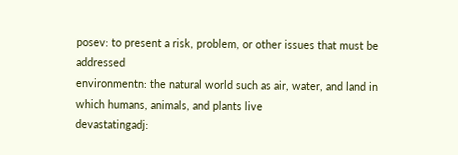posev: to present a risk, problem, or other issues that must be addressed
environmentn: the natural world such as air, water, and land in which humans, animals, and plants live
devastatingadj: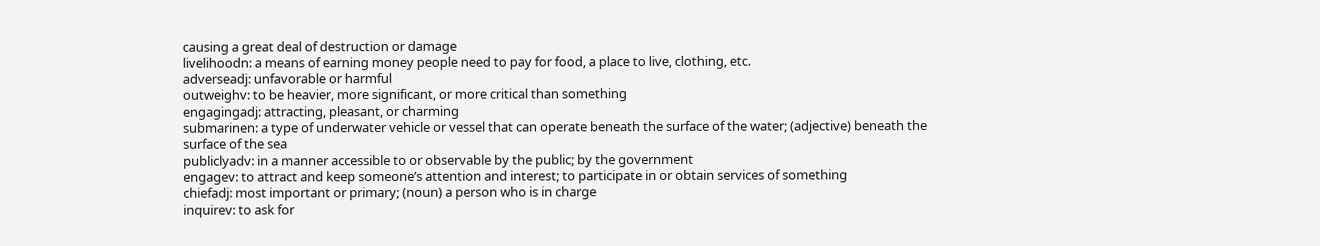causing a great deal of destruction or damage
livelihoodn: a means of earning money people need to pay for food, a place to live, clothing, etc.
adverseadj: unfavorable or harmful
outweighv: to be heavier, more significant, or more critical than something
engagingadj: attracting, pleasant, or charming
submarinen: a type of underwater vehicle or vessel that can operate beneath the surface of the water; (adjective) beneath the surface of the sea
publiclyadv: in a manner accessible to or observable by the public; by the government
engagev: to attract and keep someone’s attention and interest; to participate in or obtain services of something
chiefadj: most important or primary; (noun) a person who is in charge
inquirev: to ask for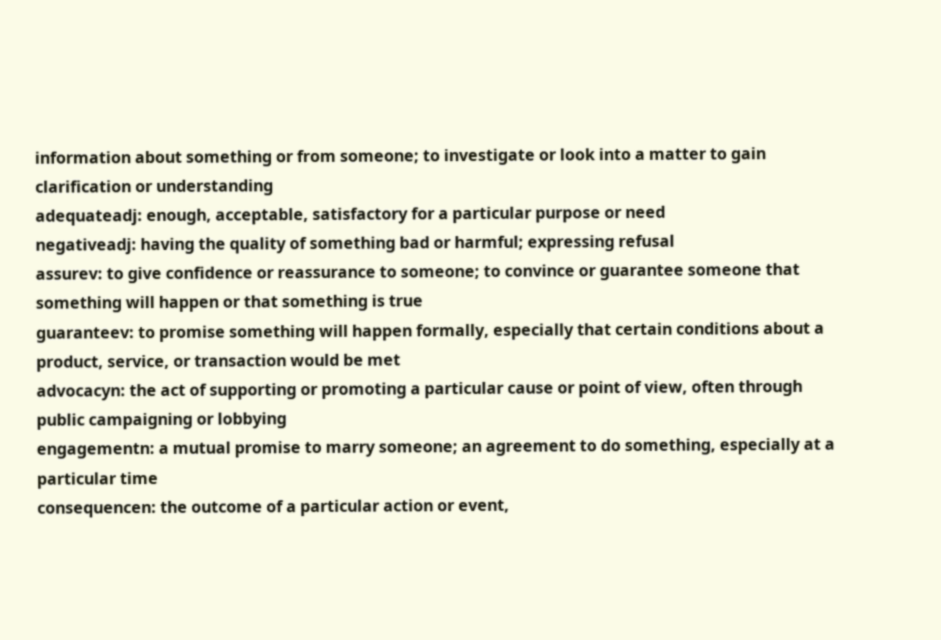information about something or from someone; to investigate or look into a matter to gain clarification or understanding
adequateadj: enough, acceptable, satisfactory for a particular purpose or need
negativeadj: having the quality of something bad or harmful; expressing refusal
assurev: to give confidence or reassurance to someone; to convince or guarantee someone that something will happen or that something is true
guaranteev: to promise something will happen formally, especially that certain conditions about a product, service, or transaction would be met
advocacyn: the act of supporting or promoting a particular cause or point of view, often through public campaigning or lobbying
engagementn: a mutual promise to marry someone; an agreement to do something, especially at a particular time
consequencen: the outcome of a particular action or event,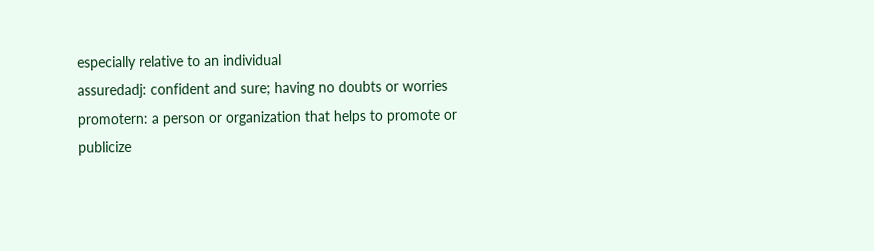especially relative to an individual
assuredadj: confident and sure; having no doubts or worries
promotern: a person or organization that helps to promote or publicize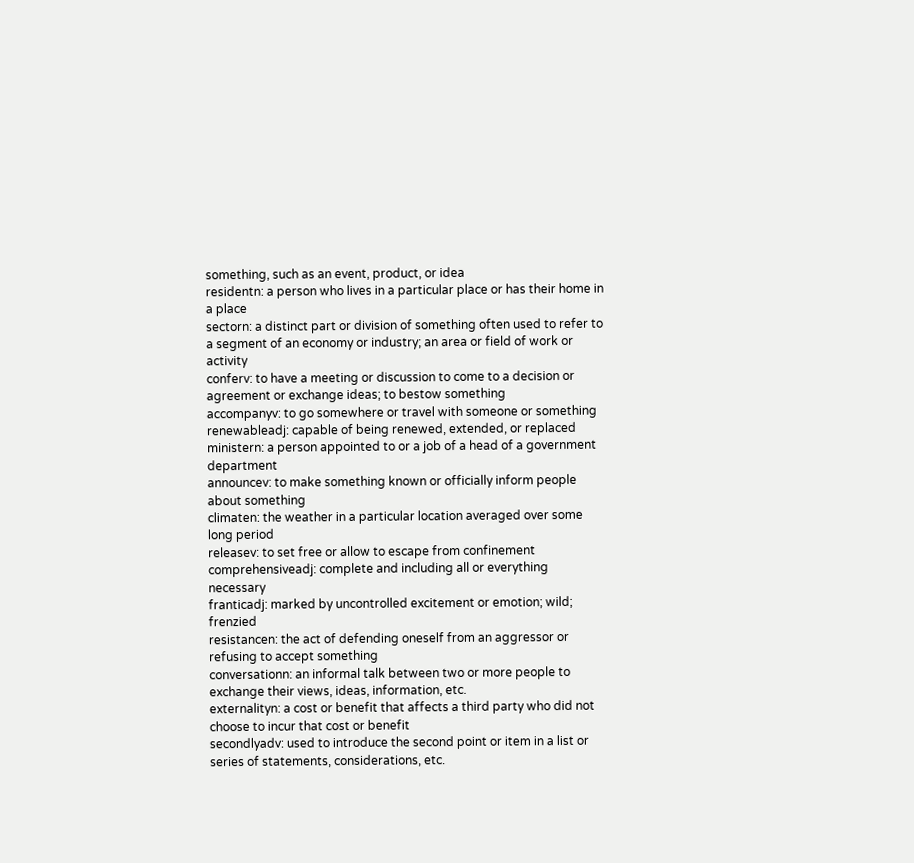something, such as an event, product, or idea
residentn: a person who lives in a particular place or has their home in a place
sectorn: a distinct part or division of something often used to refer to a segment of an economy or industry; an area or field of work or activity
conferv: to have a meeting or discussion to come to a decision or agreement or exchange ideas; to bestow something
accompanyv: to go somewhere or travel with someone or something
renewableadj: capable of being renewed, extended, or replaced
ministern: a person appointed to or a job of a head of a government department
announcev: to make something known or officially inform people about something
climaten: the weather in a particular location averaged over some long period
releasev: to set free or allow to escape from confinement
comprehensiveadj: complete and including all or everything necessary
franticadj: marked by uncontrolled excitement or emotion; wild; frenzied
resistancen: the act of defending oneself from an aggressor or refusing to accept something
conversationn: an informal talk between two or more people to exchange their views, ideas, information, etc.
externalityn: a cost or benefit that affects a third party who did not choose to incur that cost or benefit
secondlyadv: used to introduce the second point or item in a list or series of statements, considerations, etc.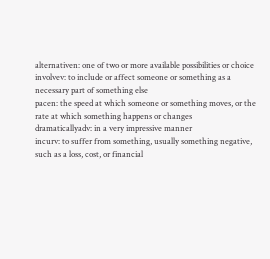alternativen: one of two or more available possibilities or choice
involvev: to include or affect someone or something as a necessary part of something else
pacen: the speed at which someone or something moves, or the rate at which something happens or changes
dramaticallyadv: in a very impressive manner
incurv: to suffer from something, usually something negative, such as a loss, cost, or financial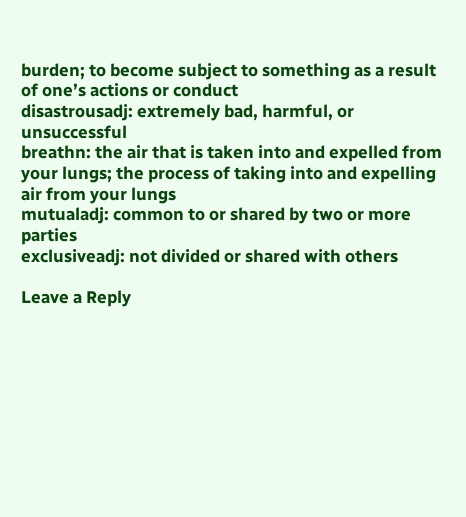burden; to become subject to something as a result of one’s actions or conduct
disastrousadj: extremely bad, harmful, or unsuccessful
breathn: the air that is taken into and expelled from your lungs; the process of taking into and expelling air from your lungs
mutualadj: common to or shared by two or more parties
exclusiveadj: not divided or shared with others

Leave a Reply